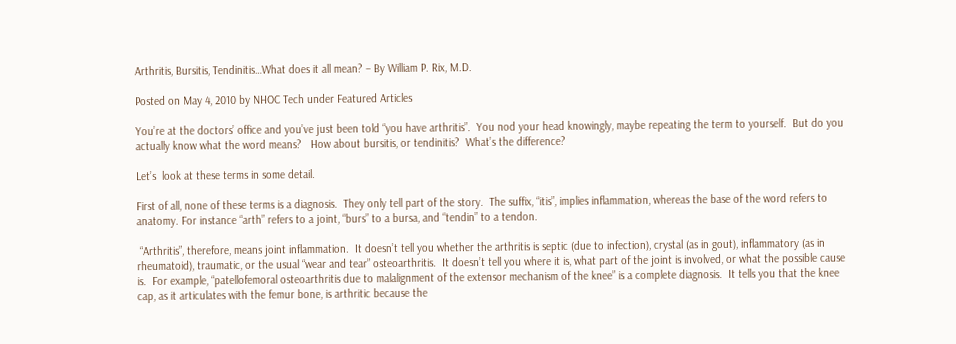Arthritis, Bursitis, Tendinitis…What does it all mean? – By William P. Rix, M.D.

Posted on May 4, 2010 by NHOC Tech under Featured Articles

You’re at the doctors’ office and you’ve just been told “you have arthritis”.  You nod your head knowingly, maybe repeating the term to yourself.  But do you actually know what the word means?   How about bursitis, or tendinitis?  What’s the difference?

Let’s  look at these terms in some detail.

First of all, none of these terms is a diagnosis.  They only tell part of the story.  The suffix, “itis”, implies inflammation, whereas the base of the word refers to anatomy. For instance “arth” refers to a joint, “burs” to a bursa, and “tendin” to a tendon.

 “Arthritis”, therefore, means joint inflammation.  It doesn’t tell you whether the arthritis is septic (due to infection), crystal (as in gout), inflammatory (as in rheumatoid), traumatic, or the usual “wear and tear” osteoarthritis.  It doesn’t tell you where it is, what part of the joint is involved, or what the possible cause is.  For example, “patellofemoral osteoarthritis due to malalignment of the extensor mechanism of the knee” is a complete diagnosis.  It tells you that the knee cap, as it articulates with the femur bone, is arthritic because the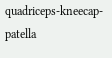quadriceps-kneecap-patella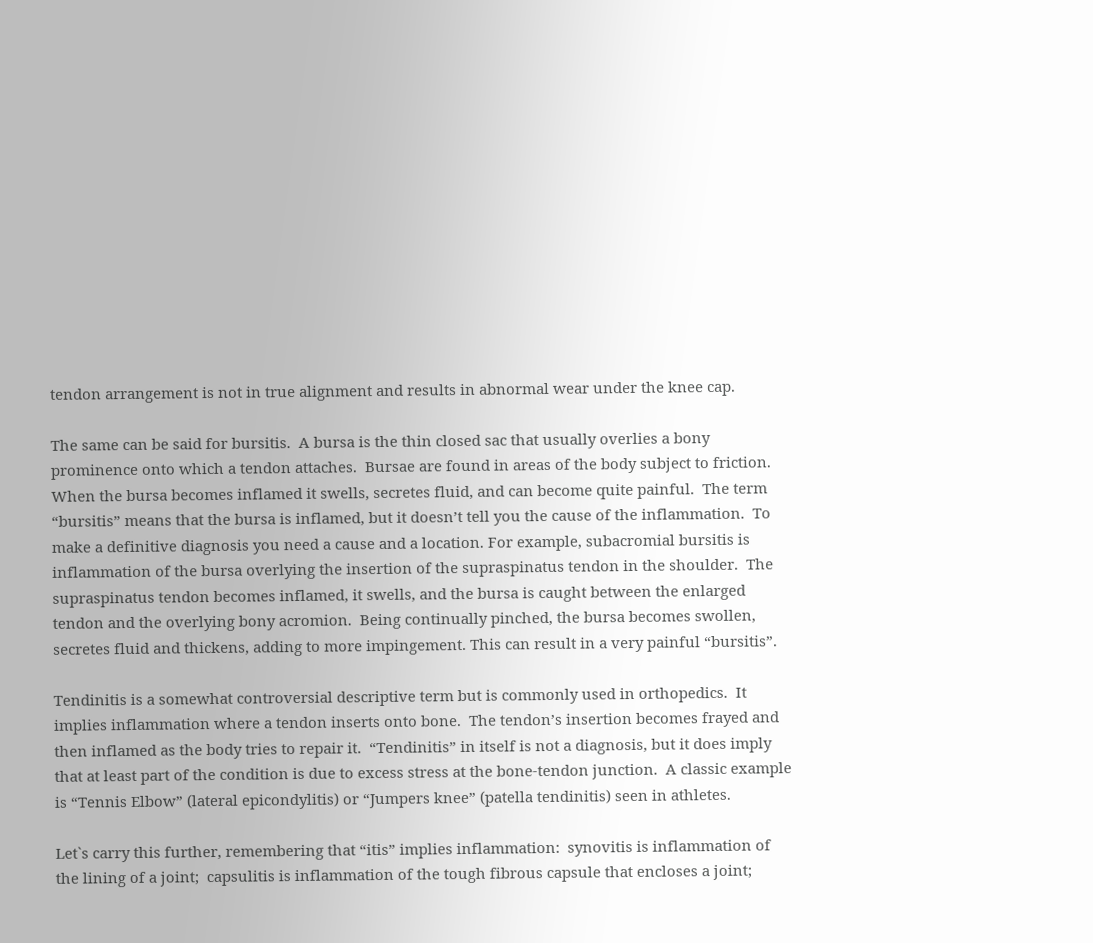tendon arrangement is not in true alignment and results in abnormal wear under the knee cap.

The same can be said for bursitis.  A bursa is the thin closed sac that usually overlies a bony prominence onto which a tendon attaches.  Bursae are found in areas of the body subject to friction.  When the bursa becomes inflamed it swells, secretes fluid, and can become quite painful.  The term “bursitis” means that the bursa is inflamed, but it doesn’t tell you the cause of the inflammation.  To make a definitive diagnosis you need a cause and a location. For example, subacromial bursitis is inflammation of the bursa overlying the insertion of the supraspinatus tendon in the shoulder.  The supraspinatus tendon becomes inflamed, it swells, and the bursa is caught between the enlarged tendon and the overlying bony acromion.  Being continually pinched, the bursa becomes swollen, secretes fluid and thickens, adding to more impingement. This can result in a very painful “bursitis”.

Tendinitis is a somewhat controversial descriptive term but is commonly used in orthopedics.  It implies inflammation where a tendon inserts onto bone.  The tendon’s insertion becomes frayed and then inflamed as the body tries to repair it.  “Tendinitis” in itself is not a diagnosis, but it does imply that at least part of the condition is due to excess stress at the bone-tendon junction.  A classic example is “Tennis Elbow” (lateral epicondylitis) or “Jumpers knee” (patella tendinitis) seen in athletes.

Let`s carry this further, remembering that “itis” implies inflammation:  synovitis is inflammation of the lining of a joint;  capsulitis is inflammation of the tough fibrous capsule that encloses a joint;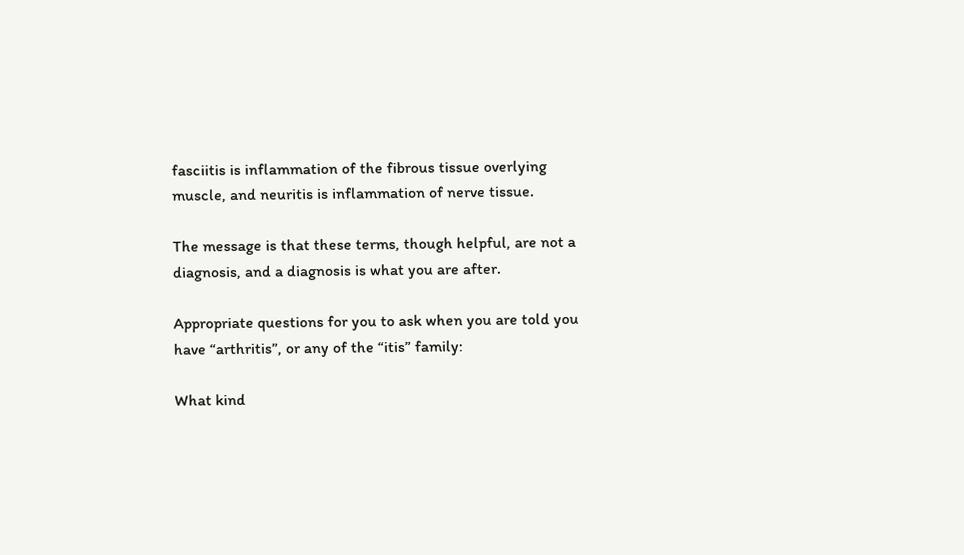fasciitis is inflammation of the fibrous tissue overlying muscle, and neuritis is inflammation of nerve tissue.

The message is that these terms, though helpful, are not a diagnosis, and a diagnosis is what you are after.

Appropriate questions for you to ask when you are told you have “arthritis”, or any of the “itis” family:

What kind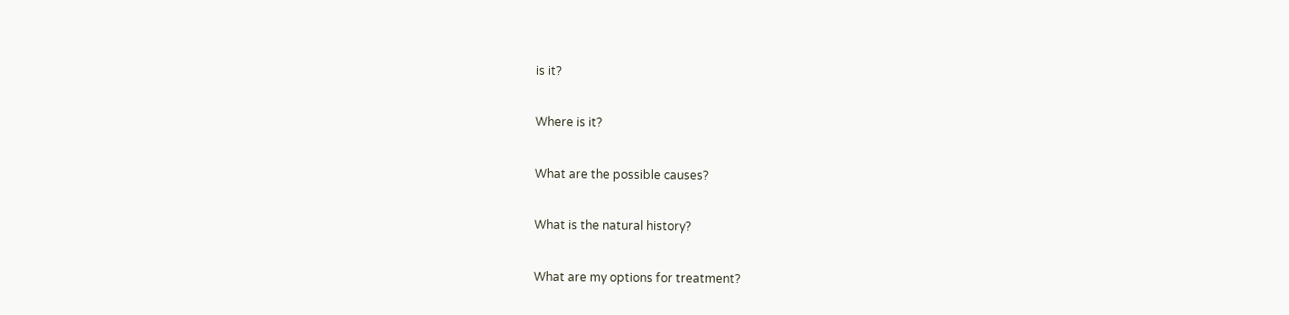is it?

Where is it?

What are the possible causes?

What is the natural history?

What are my options for treatment?